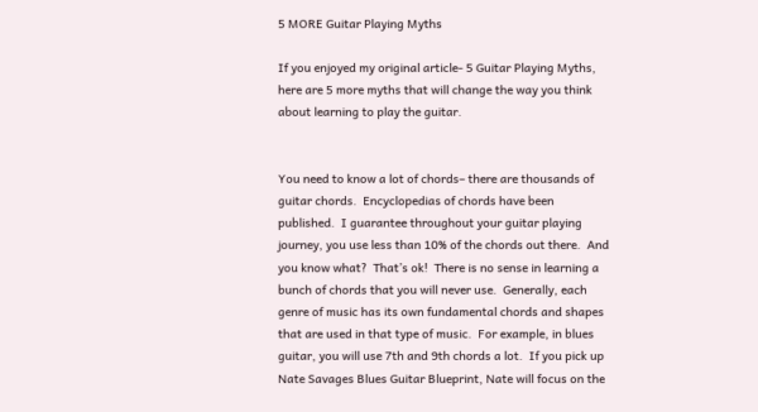5 MORE Guitar Playing Myths

If you enjoyed my original article- 5 Guitar Playing Myths, here are 5 more myths that will change the way you think about learning to play the guitar.


You need to know a lot of chords– there are thousands of guitar chords.  Encyclopedias of chords have been published.  I guarantee throughout your guitar playing journey, you use less than 10% of the chords out there.  And you know what?  That’s ok!  There is no sense in learning a bunch of chords that you will never use.  Generally, each genre of music has its own fundamental chords and shapes that are used in that type of music.  For example, in blues guitar, you will use 7th and 9th chords a lot.  If you pick up Nate Savages Blues Guitar Blueprint, Nate will focus on the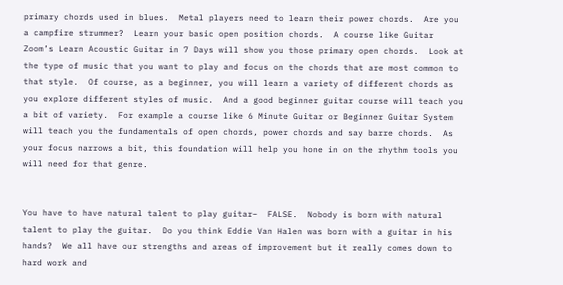primary chords used in blues.  Metal players need to learn their power chords.  Are you a campfire strummer?  Learn your basic open position chords.  A course like Guitar Zoom’s Learn Acoustic Guitar in 7 Days will show you those primary open chords.  Look at the type of music that you want to play and focus on the chords that are most common to that style.  Of course, as a beginner, you will learn a variety of different chords as you explore different styles of music.  And a good beginner guitar course will teach you a bit of variety.  For example a course like 6 Minute Guitar or Beginner Guitar System will teach you the fundamentals of open chords, power chords and say barre chords.  As your focus narrows a bit, this foundation will help you hone in on the rhythm tools you will need for that genre.


You have to have natural talent to play guitar–  FALSE.  Nobody is born with natural talent to play the guitar.  Do you think Eddie Van Halen was born with a guitar in his hands?  We all have our strengths and areas of improvement but it really comes down to hard work and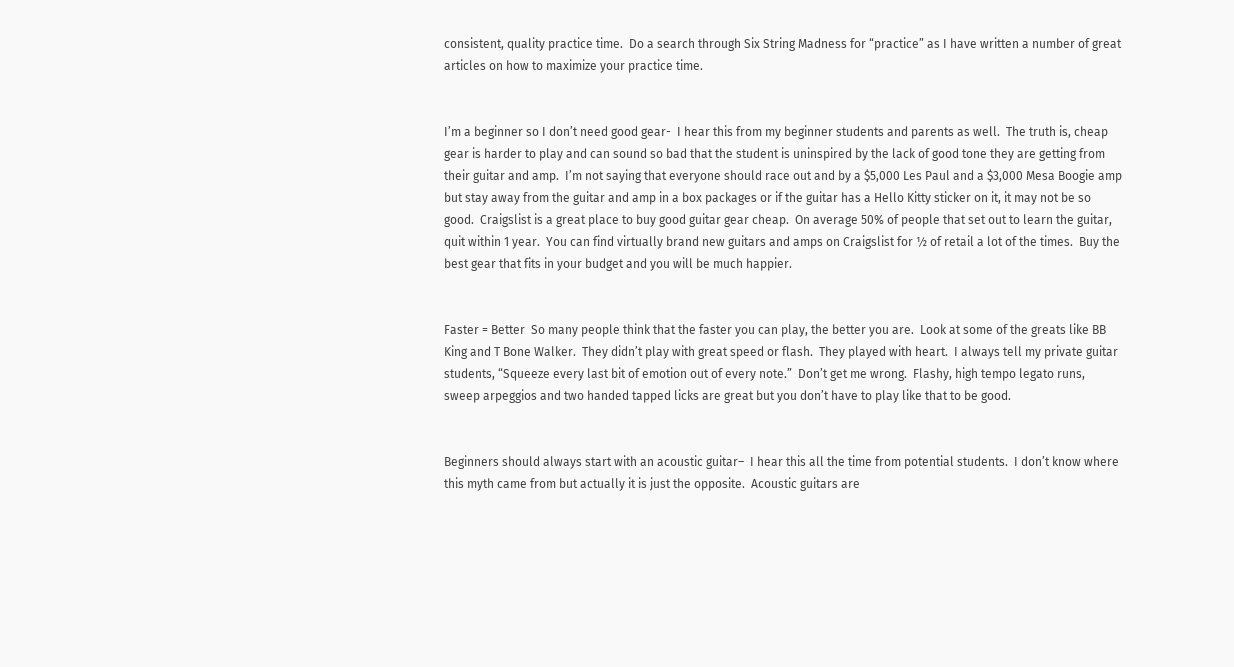consistent, quality practice time.  Do a search through Six String Madness for “practice” as I have written a number of great articles on how to maximize your practice time.


I’m a beginner so I don’t need good gear-  I hear this from my beginner students and parents as well.  The truth is, cheap gear is harder to play and can sound so bad that the student is uninspired by the lack of good tone they are getting from their guitar and amp.  I’m not saying that everyone should race out and by a $5,000 Les Paul and a $3,000 Mesa Boogie amp but stay away from the guitar and amp in a box packages or if the guitar has a Hello Kitty sticker on it, it may not be so good.  Craigslist is a great place to buy good guitar gear cheap.  On average 50% of people that set out to learn the guitar, quit within 1 year.  You can find virtually brand new guitars and amps on Craigslist for ½ of retail a lot of the times.  Buy the best gear that fits in your budget and you will be much happier.


Faster = Better  So many people think that the faster you can play, the better you are.  Look at some of the greats like BB King and T Bone Walker.  They didn’t play with great speed or flash.  They played with heart.  I always tell my private guitar students, “Squeeze every last bit of emotion out of every note.”  Don’t get me wrong.  Flashy, high tempo legato runs, sweep arpeggios and two handed tapped licks are great but you don’t have to play like that to be good.


Beginners should always start with an acoustic guitar–  I hear this all the time from potential students.  I don’t know where this myth came from but actually it is just the opposite.  Acoustic guitars are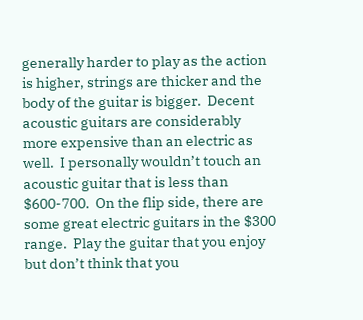generally harder to play as the action is higher, strings are thicker and the body of the guitar is bigger.  Decent acoustic guitars are considerably more expensive than an electric as well.  I personally wouldn’t touch an acoustic guitar that is less than $600-700.  On the flip side, there are some great electric guitars in the $300 range.  Play the guitar that you enjoy but don’t think that you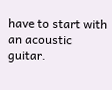have to start with an acoustic guitar.